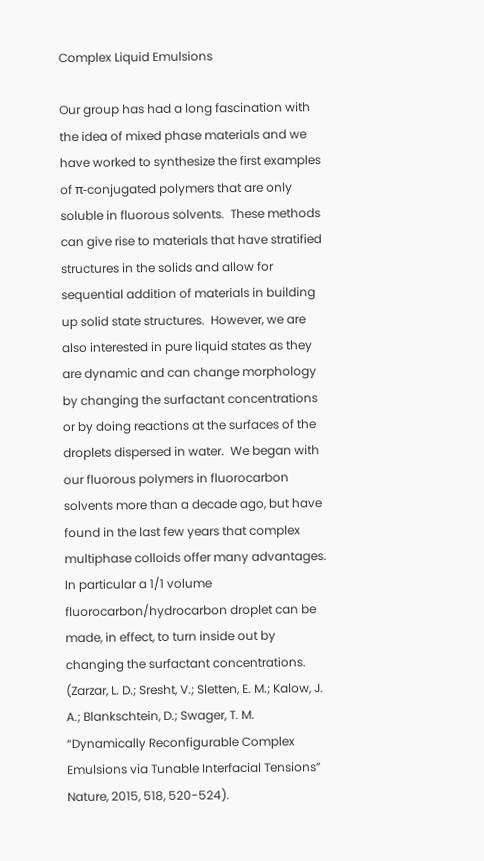Complex Liquid Emulsions

Our group has had a long fascination with the idea of mixed phase materials and we have worked to synthesize the first examples of π-conjugated polymers that are only soluble in fluorous solvents.  These methods can give rise to materials that have stratified structures in the solids and allow for sequential addition of materials in building up solid state structures.  However, we are also interested in pure liquid states as they are dynamic and can change morphology by changing the surfactant concentrations or by doing reactions at the surfaces of the droplets dispersed in water.  We began with our fluorous polymers in fluorocarbon solvents more than a decade ago, but have found in the last few years that complex multiphase colloids offer many advantages. In particular a 1/1 volume fluorocarbon/hydrocarbon droplet can be made, in effect, to turn inside out by changing the surfactant concentrations.  (Zarzar, L. D.; Sresht, V.; Sletten, E. M.; Kalow, J. A.; Blankschtein, D.; Swager, T. M. “Dynamically Reconfigurable Complex Emulsions via Tunable Interfacial Tensions” Nature, 2015, 518, 520-524).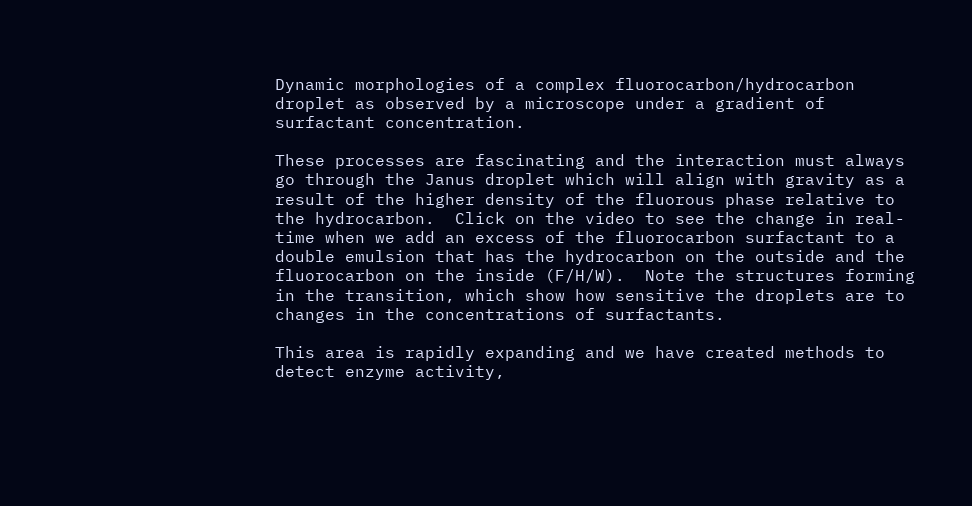Dynamic morphologies of a complex fluorocarbon/hydrocarbon droplet as observed by a microscope under a gradient of surfactant concentration.

These processes are fascinating and the interaction must always go through the Janus droplet which will align with gravity as a result of the higher density of the fluorous phase relative to the hydrocarbon.  Click on the video to see the change in real-time when we add an excess of the fluorocarbon surfactant to a double emulsion that has the hydrocarbon on the outside and the fluorocarbon on the inside (F/H/W).  Note the structures forming in the transition, which show how sensitive the droplets are to changes in the concentrations of surfactants.

This area is rapidly expanding and we have created methods to detect enzyme activity,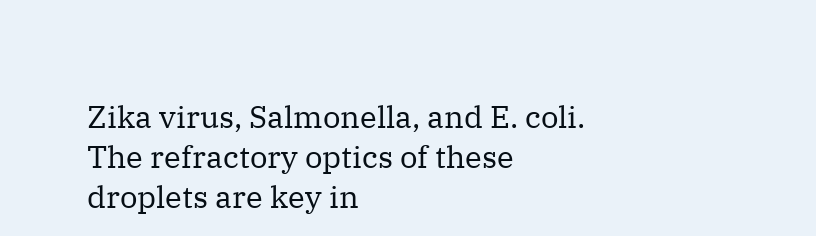Zika virus, Salmonella, and E. coli. The refractory optics of these droplets are key in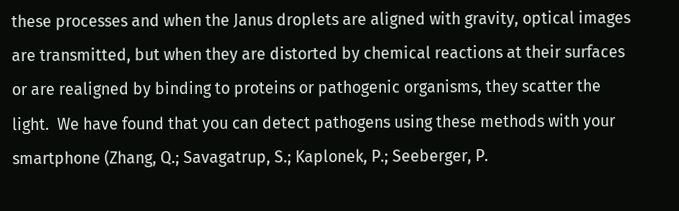these processes and when the Janus droplets are aligned with gravity, optical images are transmitted, but when they are distorted by chemical reactions at their surfaces or are realigned by binding to proteins or pathogenic organisms, they scatter the light.  We have found that you can detect pathogens using these methods with your smartphone (Zhang, Q.; Savagatrup, S.; Kaplonek, P.; Seeberger, P.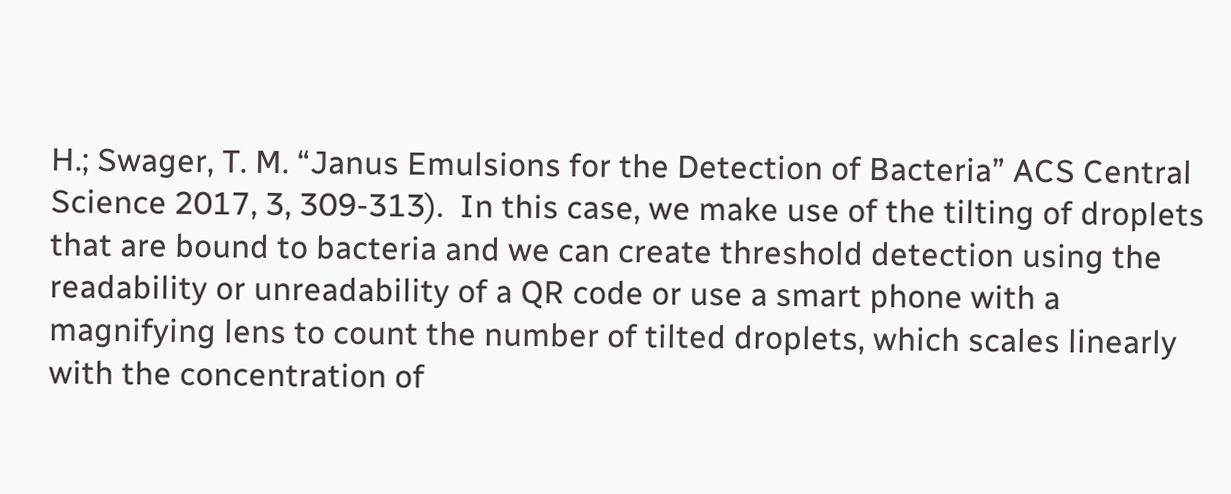H.; Swager, T. M. “Janus Emulsions for the Detection of Bacteria” ACS Central Science 2017, 3, 309-313).  In this case, we make use of the tilting of droplets that are bound to bacteria and we can create threshold detection using the readability or unreadability of a QR code or use a smart phone with a magnifying lens to count the number of tilted droplets, which scales linearly with the concentration of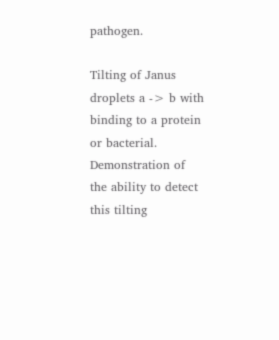pathogen.

Tilting of Janus droplets a -> b with binding to a protein or bacterial.  Demonstration of the ability to detect this tilting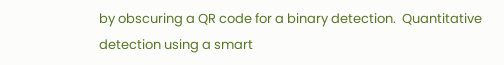by obscuring a QR code for a binary detection.  Quantitative detection using a smart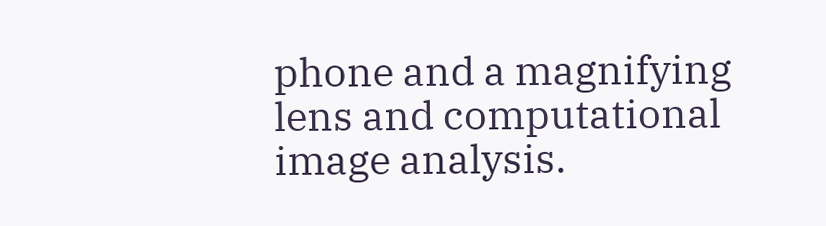phone and a magnifying lens and computational image analysis.